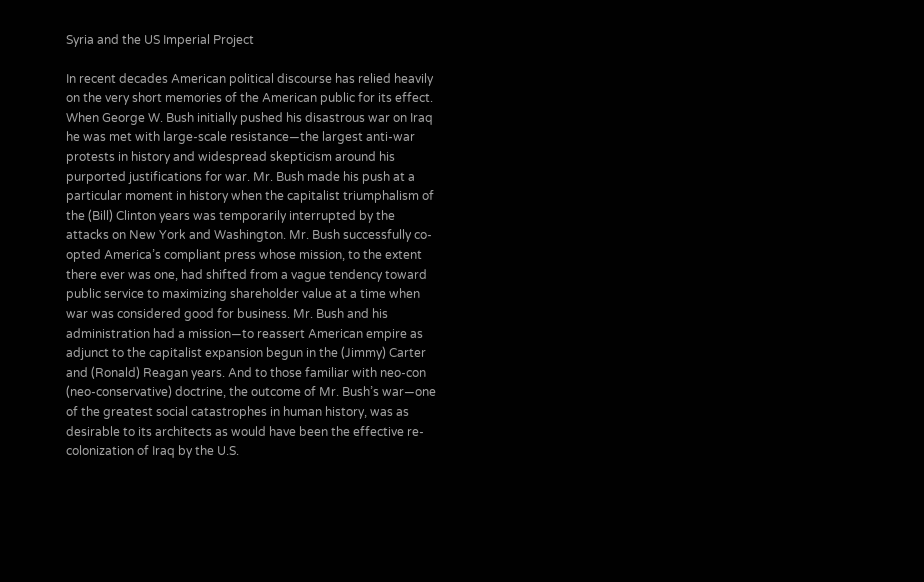Syria and the US Imperial Project

In recent decades American political discourse has relied heavily on the very short memories of the American public for its effect. When George W. Bush initially pushed his disastrous war on Iraq he was met with large-scale resistance—the largest anti-war protests in history and widespread skepticism around his purported justifications for war. Mr. Bush made his push at a particular moment in history when the capitalist triumphalism of the (Bill) Clinton years was temporarily interrupted by the attacks on New York and Washington. Mr. Bush successfully co-opted America’s compliant press whose mission, to the extent there ever was one, had shifted from a vague tendency toward public service to maximizing shareholder value at a time when war was considered good for business. Mr. Bush and his administration had a mission—to reassert American empire as adjunct to the capitalist expansion begun in the (Jimmy) Carter and (Ronald) Reagan years. And to those familiar with neo-con (neo-conservative) doctrine, the outcome of Mr. Bush’s war—one of the greatest social catastrophes in human history, was as desirable to its architects as would have been the effective re-colonization of Iraq by the U.S.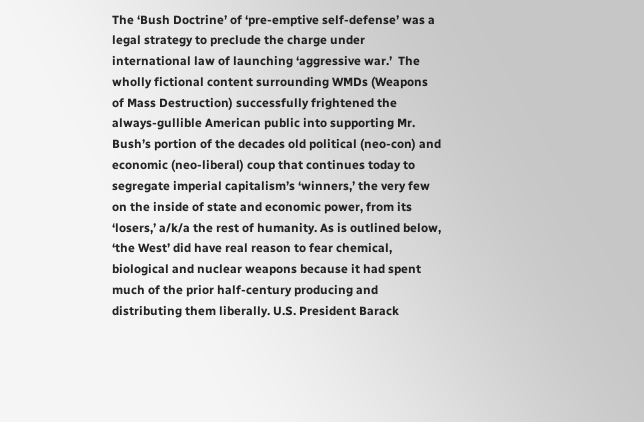The ‘Bush Doctrine’ of ‘pre-emptive self-defense’ was a legal strategy to preclude the charge under international law of launching ‘aggressive war.’  The wholly fictional content surrounding WMDs (Weapons of Mass Destruction) successfully frightened the always-gullible American public into supporting Mr. Bush’s portion of the decades old political (neo-con) and economic (neo-liberal) coup that continues today to segregate imperial capitalism’s ‘winners,’ the very few on the inside of state and economic power, from its ‘losers,’ a/k/a the rest of humanity. As is outlined below, ‘the West’ did have real reason to fear chemical, biological and nuclear weapons because it had spent much of the prior half-century producing and distributing them liberally. U.S. President Barack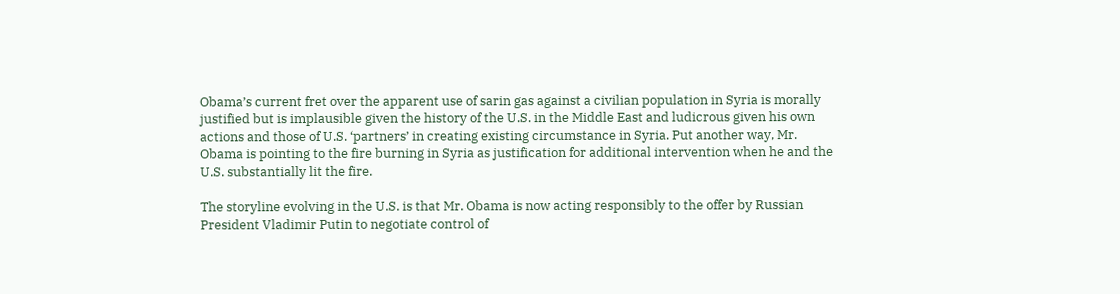Obama’s current fret over the apparent use of sarin gas against a civilian population in Syria is morally justified but is implausible given the history of the U.S. in the Middle East and ludicrous given his own actions and those of U.S. ‘partners’ in creating existing circumstance in Syria. Put another way, Mr. Obama is pointing to the fire burning in Syria as justification for additional intervention when he and the U.S. substantially lit the fire.

The storyline evolving in the U.S. is that Mr. Obama is now acting responsibly to the offer by Russian President Vladimir Putin to negotiate control of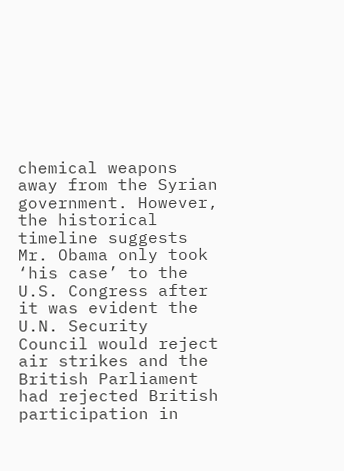chemical weapons away from the Syrian government. However, the historical timeline suggests Mr. Obama only took ‘his case’ to the U.S. Congress after it was evident the U.N. Security Council would reject air strikes and the British Parliament had rejected British participation in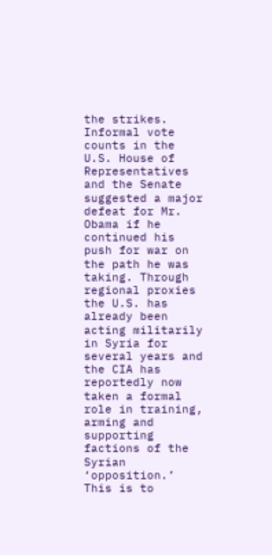the strikes. Informal vote counts in the U.S. House of Representatives and the Senate suggested a major defeat for Mr. Obama if he continued his push for war on the path he was taking. Through regional proxies the U.S. has already been acting militarily in Syria for several years and the CIA has reportedly now taken a formal role in training, arming and supporting factions of the Syrian ‘opposition.’ This is to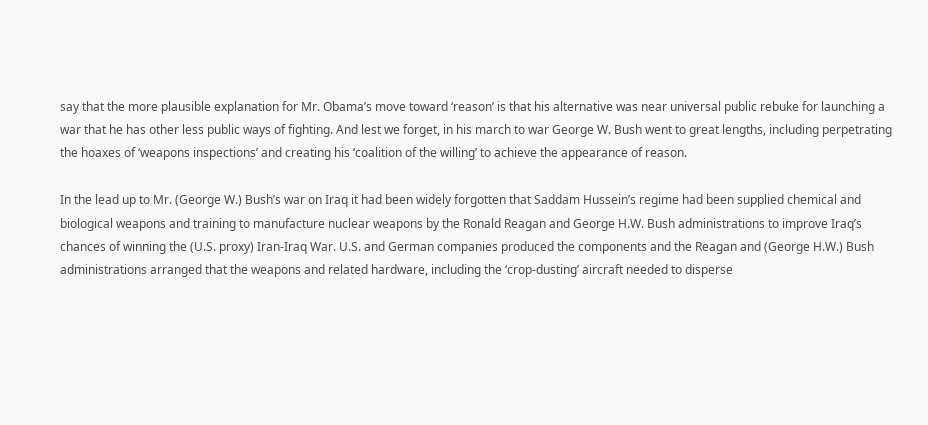say that the more plausible explanation for Mr. Obama’s move toward ‘reason’ is that his alternative was near universal public rebuke for launching a war that he has other less public ways of fighting. And lest we forget, in his march to war George W. Bush went to great lengths, including perpetrating the hoaxes of ‘weapons inspections’ and creating his ‘coalition of the willing’ to achieve the appearance of reason.

In the lead up to Mr. (George W.) Bush’s war on Iraq it had been widely forgotten that Saddam Hussein’s regime had been supplied chemical and biological weapons and training to manufacture nuclear weapons by the Ronald Reagan and George H.W. Bush administrations to improve Iraq’s chances of winning the (U.S. proxy) Iran-Iraq War. U.S. and German companies produced the components and the Reagan and (George H.W.) Bush administrations arranged that the weapons and related hardware, including the ‘crop-dusting’ aircraft needed to disperse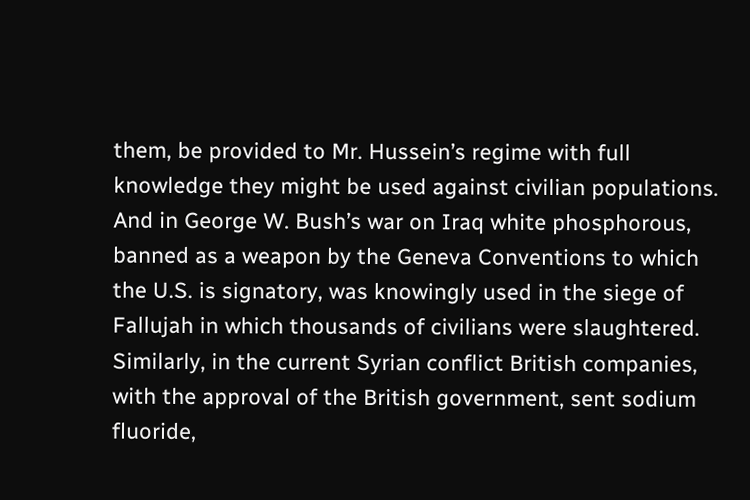them, be provided to Mr. Hussein’s regime with full knowledge they might be used against civilian populations. And in George W. Bush’s war on Iraq white phosphorous, banned as a weapon by the Geneva Conventions to which the U.S. is signatory, was knowingly used in the siege of Fallujah in which thousands of civilians were slaughtered. Similarly, in the current Syrian conflict British companies, with the approval of the British government, sent sodium fluoride,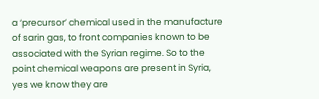a ‘precursor’ chemical used in the manufacture of sarin gas, to front companies known to be associated with the Syrian regime. So to the point chemical weapons are present in Syria, yes we know they are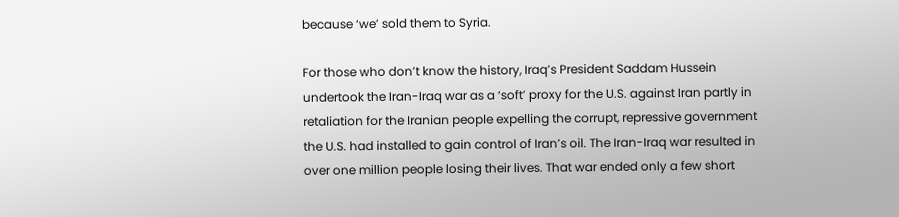because ‘we’ sold them to Syria.

For those who don’t know the history, Iraq’s President Saddam Hussein undertook the Iran-Iraq war as a ‘soft’ proxy for the U.S. against Iran partly in retaliation for the Iranian people expelling the corrupt, repressive government the U.S. had installed to gain control of Iran’s oil. The Iran-Iraq war resulted in over one million people losing their lives. That war ended only a few short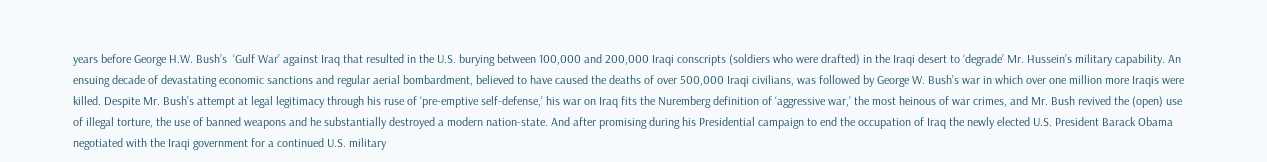years before George H.W. Bush’s  ‘Gulf War’ against Iraq that resulted in the U.S. burying between 100,000 and 200,000 Iraqi conscripts (soldiers who were drafted) in the Iraqi desert to ‘degrade’ Mr. Hussein’s military capability. An ensuing decade of devastating economic sanctions and regular aerial bombardment, believed to have caused the deaths of over 500,000 Iraqi civilians, was followed by George W. Bush’s war in which over one million more Iraqis were killed. Despite Mr. Bush’s attempt at legal legitimacy through his ruse of ‘pre-emptive self-defense,’ his war on Iraq fits the Nuremberg definition of ‘aggressive war,’ the most heinous of war crimes, and Mr. Bush revived the (open) use of illegal torture, the use of banned weapons and he substantially destroyed a modern nation-state. And after promising during his Presidential campaign to end the occupation of Iraq the newly elected U.S. President Barack Obama negotiated with the Iraqi government for a continued U.S. military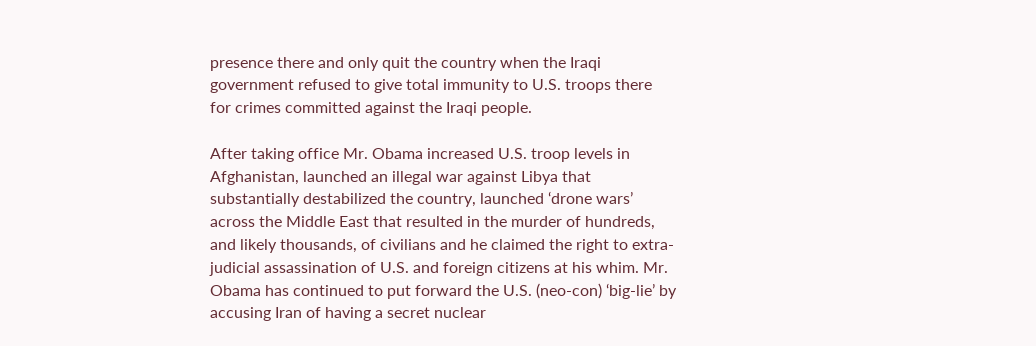presence there and only quit the country when the Iraqi government refused to give total immunity to U.S. troops there for crimes committed against the Iraqi people.

After taking office Mr. Obama increased U.S. troop levels in Afghanistan, launched an illegal war against Libya that substantially destabilized the country, launched ‘drone wars’ across the Middle East that resulted in the murder of hundreds, and likely thousands, of civilians and he claimed the right to extra-judicial assassination of U.S. and foreign citizens at his whim. Mr. Obama has continued to put forward the U.S. (neo-con) ‘big-lie’ by accusing Iran of having a secret nuclear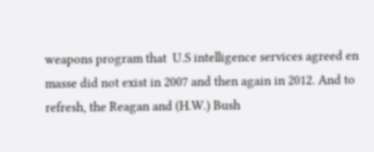weapons program that  U.S intelligence services agreed en masse did not exist in 2007 and then again in 2012. And to refresh, the Reagan and (H.W.) Bush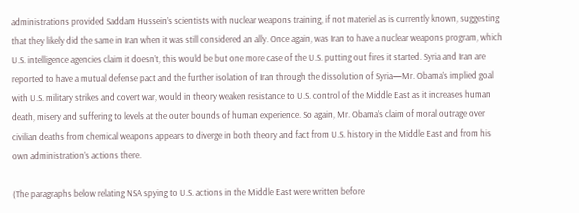administrations provided Saddam Hussein’s scientists with nuclear weapons training, if not materiel as is currently known, suggesting that they likely did the same in Iran when it was still considered an ally. Once again, was Iran to have a nuclear weapons program, which U.S. intelligence agencies claim it doesn’t, this would be but one more case of the U.S. putting out fires it started. Syria and Iran are reported to have a mutual defense pact and the further isolation of Iran through the dissolution of Syria—Mr. Obama’s implied goal with U.S. military strikes and covert war, would in theory weaken resistance to U.S. control of the Middle East as it increases human death, misery and suffering to levels at the outer bounds of human experience. So again, Mr. Obama’s claim of moral outrage over civilian deaths from chemical weapons appears to diverge in both theory and fact from U.S. history in the Middle East and from his own administration’s actions there.

(The paragraphs below relating NSA spying to U.S. actions in the Middle East were written before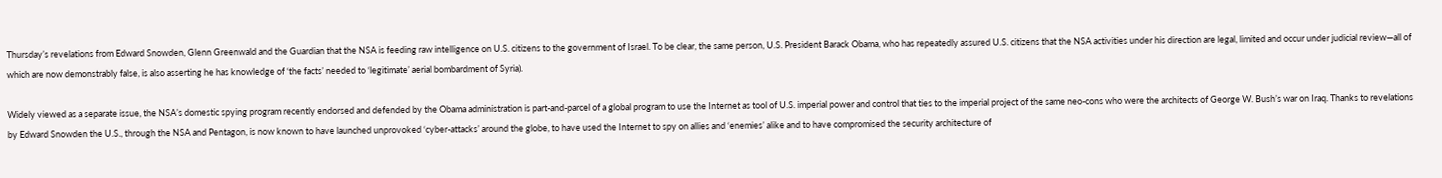Thursday’s revelations from Edward Snowden, Glenn Greenwald and the Guardian that the NSA is feeding raw intelligence on U.S. citizens to the government of Israel. To be clear, the same person, U.S. President Barack Obama, who has repeatedly assured U.S. citizens that the NSA activities under his direction are legal, limited and occur under judicial review—all of which are now demonstrably false, is also asserting he has knowledge of ‘the facts’ needed to ‘legitimate’ aerial bombardment of Syria).

Widely viewed as a separate issue, the NSA’s domestic spying program recently endorsed and defended by the Obama administration is part-and-parcel of a global program to use the Internet as tool of U.S. imperial power and control that ties to the imperial project of the same neo-cons who were the architects of George W. Bush’s war on Iraq. Thanks to revelations by Edward Snowden the U.S., through the NSA and Pentagon, is now known to have launched unprovoked ‘cyber-attacks’ around the globe, to have used the Internet to spy on allies and ‘enemies’ alike and to have compromised the security architecture of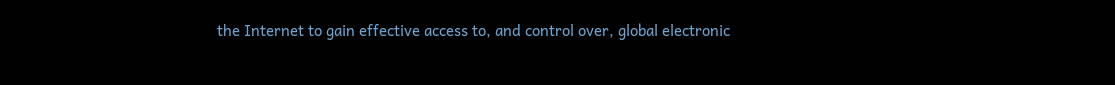the Internet to gain effective access to, and control over, global electronic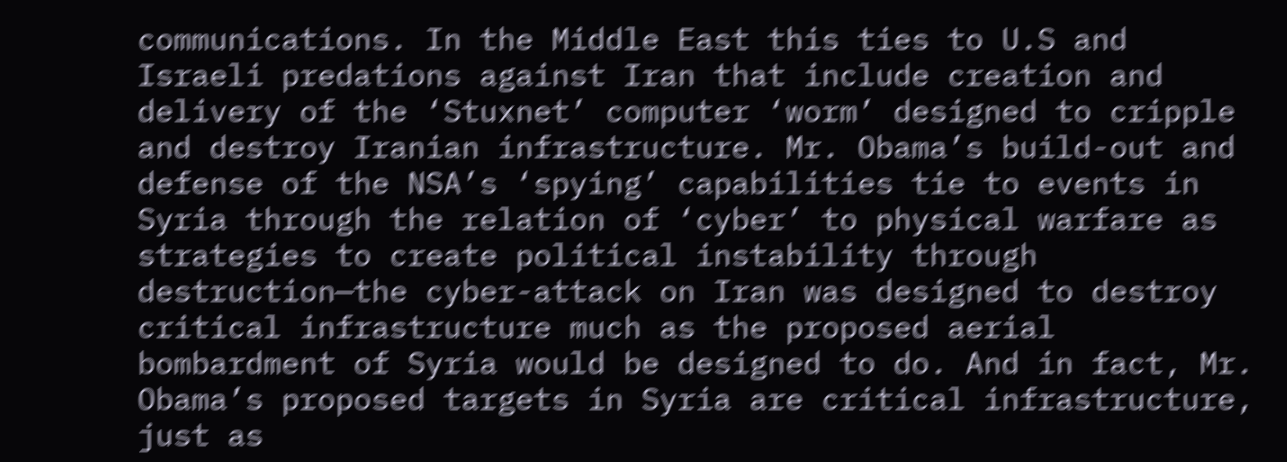communications. In the Middle East this ties to U.S and Israeli predations against Iran that include creation and delivery of the ‘Stuxnet’ computer ‘worm’ designed to cripple and destroy Iranian infrastructure. Mr. Obama’s build-out and defense of the NSA’s ‘spying’ capabilities tie to events in Syria through the relation of ‘cyber’ to physical warfare as strategies to create political instability through destruction—the cyber-attack on Iran was designed to destroy critical infrastructure much as the proposed aerial bombardment of Syria would be designed to do. And in fact, Mr. Obama’s proposed targets in Syria are critical infrastructure, just as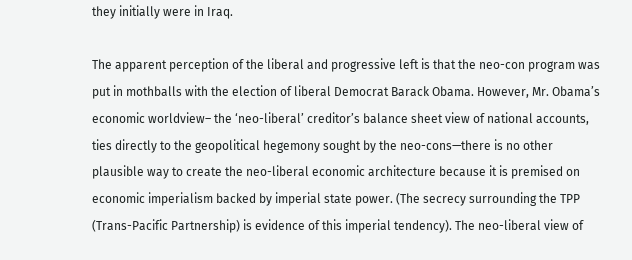they initially were in Iraq.

The apparent perception of the liberal and progressive left is that the neo-con program was put in mothballs with the election of liberal Democrat Barack Obama. However, Mr. Obama’s economic worldview– the ‘neo-liberal’ creditor’s balance sheet view of national accounts, ties directly to the geopolitical hegemony sought by the neo-cons—there is no other plausible way to create the neo-liberal economic architecture because it is premised on economic imperialism backed by imperial state power. (The secrecy surrounding the TPP (Trans-Pacific Partnership) is evidence of this imperial tendency). The neo-liberal view of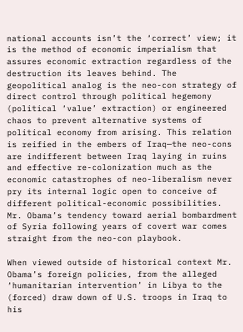national accounts isn’t the ‘correct’ view; it is the method of economic imperialism that assures economic extraction regardless of the destruction its leaves behind. The geopolitical analog is the neo-con strategy of direct control through political hegemony (political ‘value’ extraction) or engineered chaos to prevent alternative systems of political economy from arising. This relation is reified in the embers of Iraq—the neo-cons are indifferent between Iraq laying in ruins and effective re-colonization much as the economic catastrophes of neo-liberalism never pry its internal logic open to conceive of different political-economic possibilities. Mr. Obama’s tendency toward aerial bombardment of Syria following years of covert war comes straight from the neo-con playbook.

When viewed outside of historical context Mr. Obama’s foreign policies, from the alleged ‘humanitarian intervention’ in Libya to the (forced) draw down of U.S. troops in Iraq to his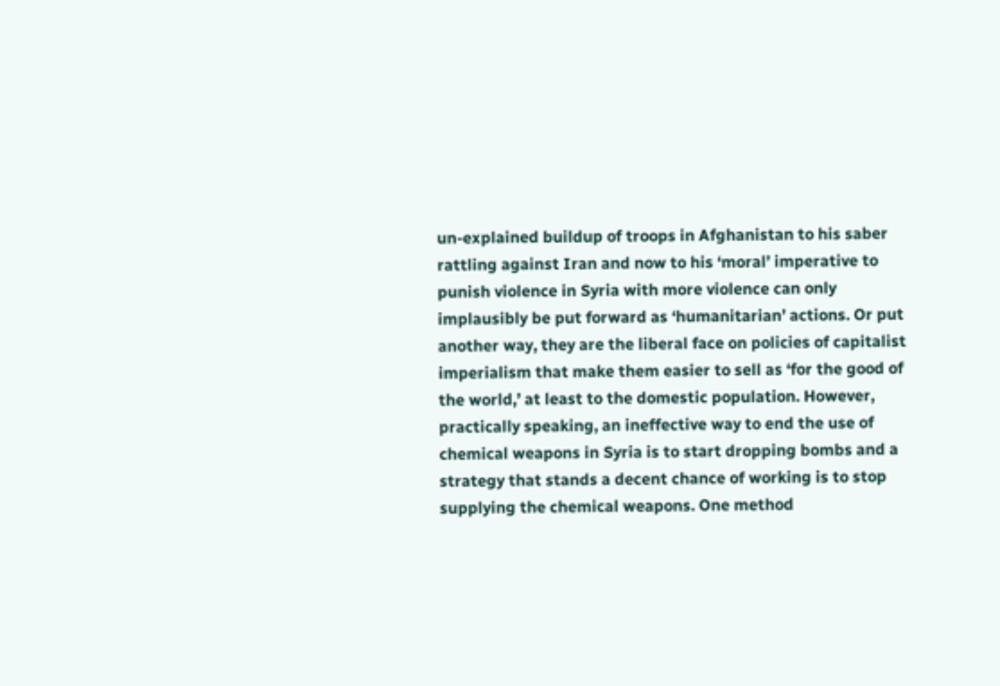un-explained buildup of troops in Afghanistan to his saber rattling against Iran and now to his ‘moral’ imperative to punish violence in Syria with more violence can only implausibly be put forward as ‘humanitarian’ actions. Or put another way, they are the liberal face on policies of capitalist imperialism that make them easier to sell as ‘for the good of the world,’ at least to the domestic population. However, practically speaking, an ineffective way to end the use of chemical weapons in Syria is to start dropping bombs and a strategy that stands a decent chance of working is to stop supplying the chemical weapons. One method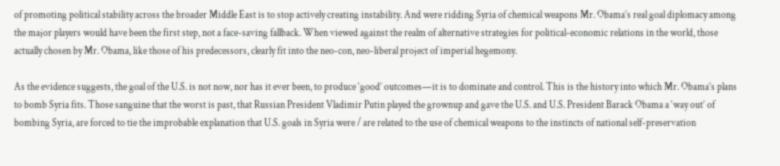of promoting political stability across the broader Middle East is to stop actively creating instability. And were ridding Syria of chemical weapons Mr. Obama’s real goal diplomacy among the major players would have been the first step, not a face-saving fallback. When viewed against the realm of alternative strategies for political-economic relations in the world, those actually chosen by Mr. Obama, like those of his predecessors, clearly fit into the neo-con, neo-liberal project of imperial hegemony.

As the evidence suggests, the goal of the U.S. is not now, nor has it ever been, to produce ‘good’ outcomes—it is to dominate and control. This is the history into which Mr. Obama’s plans to bomb Syria fits. Those sanguine that the worst is past, that Russian President Vladimir Putin played the grownup and gave the U.S. and U.S. President Barack Obama a ‘way out’ of bombing Syria, are forced to tie the improbable explanation that U.S. goals in Syria were / are related to the use of chemical weapons to the instincts of national self-preservation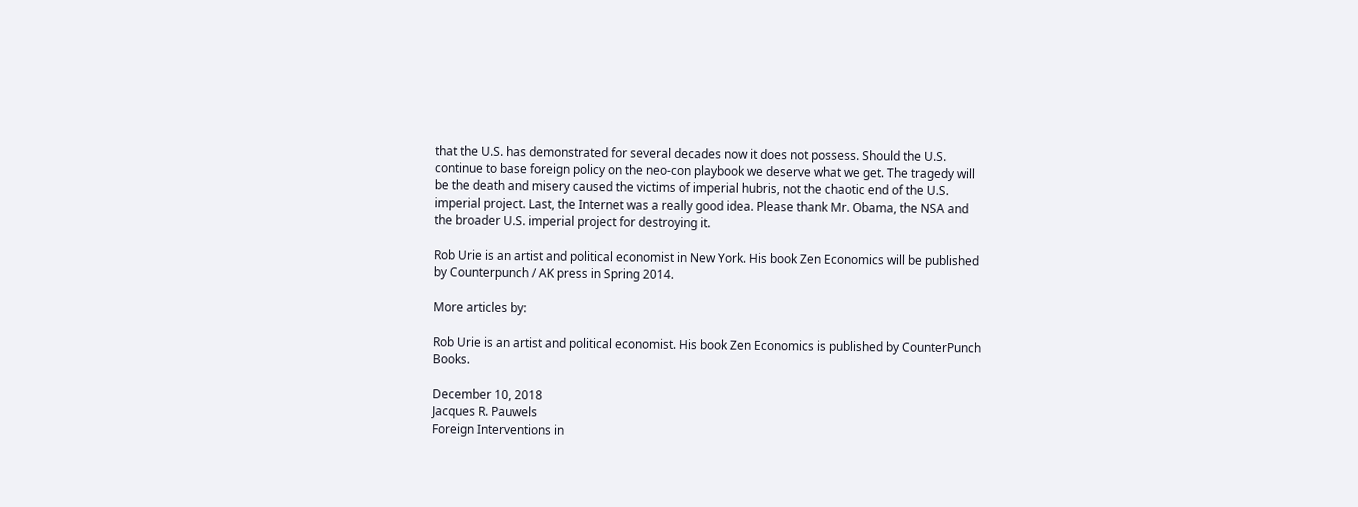that the U.S. has demonstrated for several decades now it does not possess. Should the U.S. continue to base foreign policy on the neo-con playbook we deserve what we get. The tragedy will be the death and misery caused the victims of imperial hubris, not the chaotic end of the U.S. imperial project. Last, the Internet was a really good idea. Please thank Mr. Obama, the NSA and the broader U.S. imperial project for destroying it.

Rob Urie is an artist and political economist in New York. His book Zen Economics will be published by Counterpunch / AK press in Spring 2014.

More articles by:

Rob Urie is an artist and political economist. His book Zen Economics is published by CounterPunch Books.

December 10, 2018
Jacques R. Pauwels
Foreign Interventions in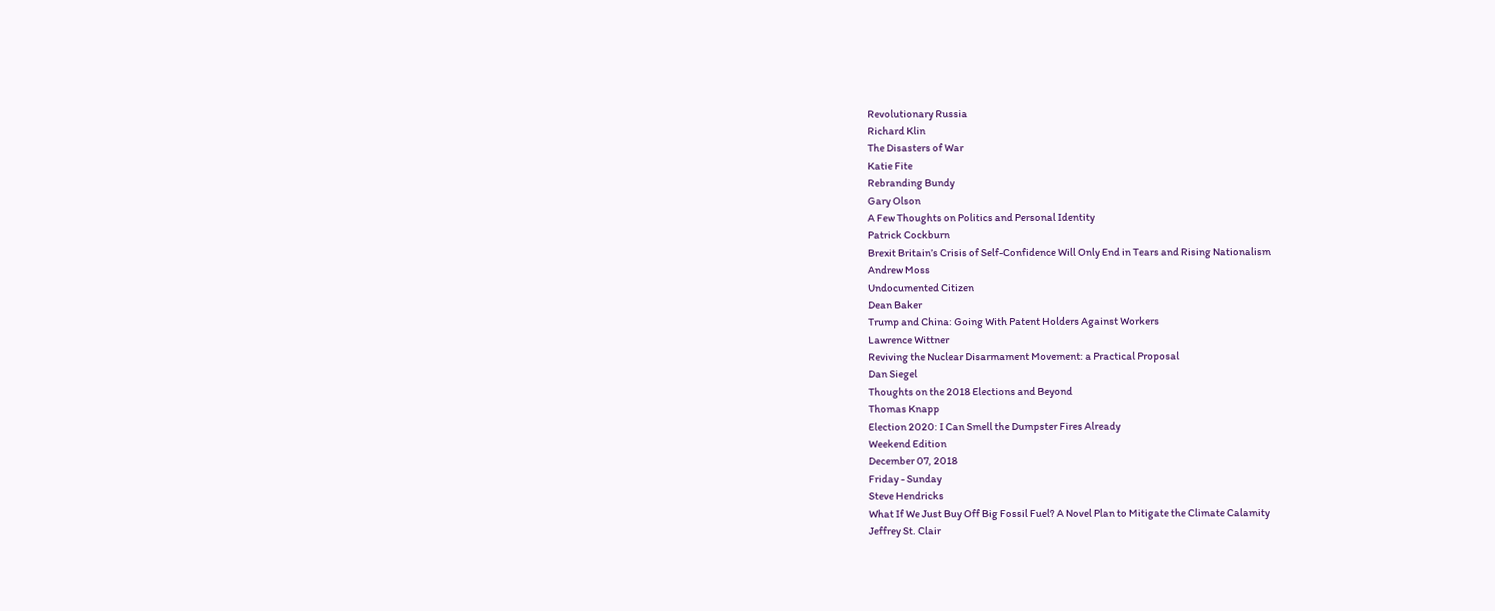Revolutionary Russia
Richard Klin
The Disasters of War
Katie Fite
Rebranding Bundy
Gary Olson
A Few Thoughts on Politics and Personal Identity
Patrick Cockburn
Brexit Britain’s Crisis of Self-Confidence Will Only End in Tears and Rising Nationalism
Andrew Moss
Undocumented Citizen
Dean Baker
Trump and China: Going With Patent Holders Against Workers
Lawrence Wittner
Reviving the Nuclear Disarmament Movement: a Practical Proposal
Dan Siegel
Thoughts on the 2018 Elections and Beyond
Thomas Knapp
Election 2020: I Can Smell the Dumpster Fires Already
Weekend Edition
December 07, 2018
Friday - Sunday
Steve Hendricks
What If We Just Buy Off Big Fossil Fuel? A Novel Plan to Mitigate the Climate Calamity
Jeffrey St. Clair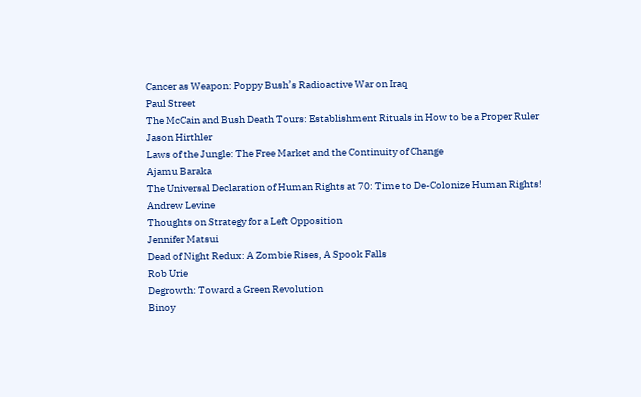Cancer as Weapon: Poppy Bush’s Radioactive War on Iraq
Paul Street
The McCain and Bush Death Tours: Establishment Rituals in How to be a Proper Ruler
Jason Hirthler
Laws of the Jungle: The Free Market and the Continuity of Change
Ajamu Baraka
The Universal Declaration of Human Rights at 70: Time to De-Colonize Human Rights!
Andrew Levine
Thoughts on Strategy for a Left Opposition
Jennifer Matsui
Dead of Night Redux: A Zombie Rises, A Spook Falls
Rob Urie
Degrowth: Toward a Green Revolution
Binoy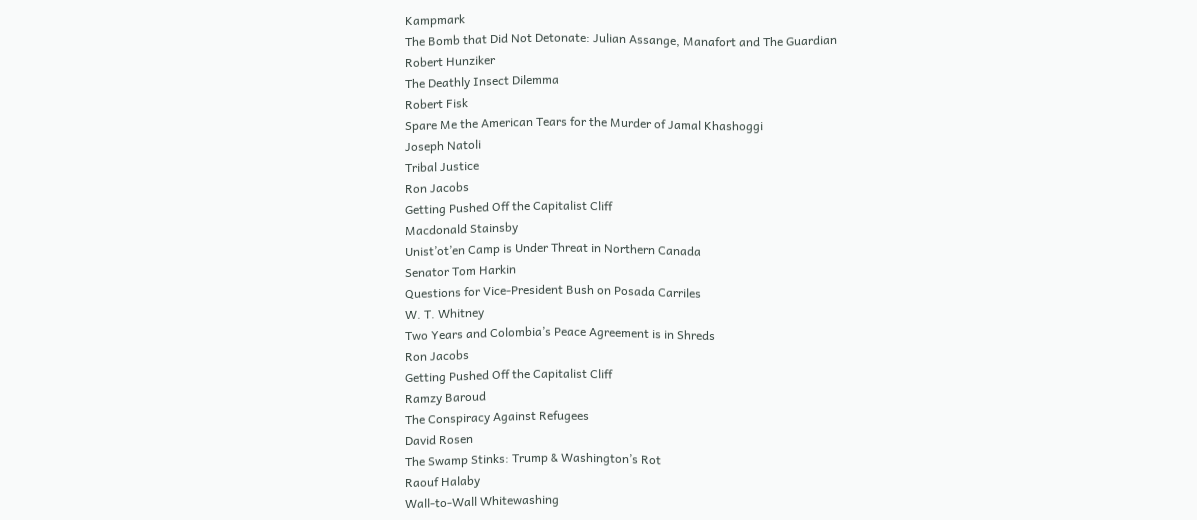Kampmark
The Bomb that Did Not Detonate: Julian Assange, Manafort and The Guardian
Robert Hunziker
The Deathly Insect Dilemma
Robert Fisk
Spare Me the American Tears for the Murder of Jamal Khashoggi
Joseph Natoli
Tribal Justice
Ron Jacobs
Getting Pushed Off the Capitalist Cliff
Macdonald Stainsby
Unist’ot’en Camp is Under Threat in Northern Canada
Senator Tom Harkin
Questions for Vice-President Bush on Posada Carriles
W. T. Whitney
Two Years and Colombia’s Peace Agreement is in Shreds
Ron Jacobs
Getting Pushed Off the Capitalist Cliff
Ramzy Baroud
The Conspiracy Against Refugees
David Rosen
The Swamp Stinks: Trump & Washington’s Rot
Raouf Halaby
Wall-to-Wall Whitewashing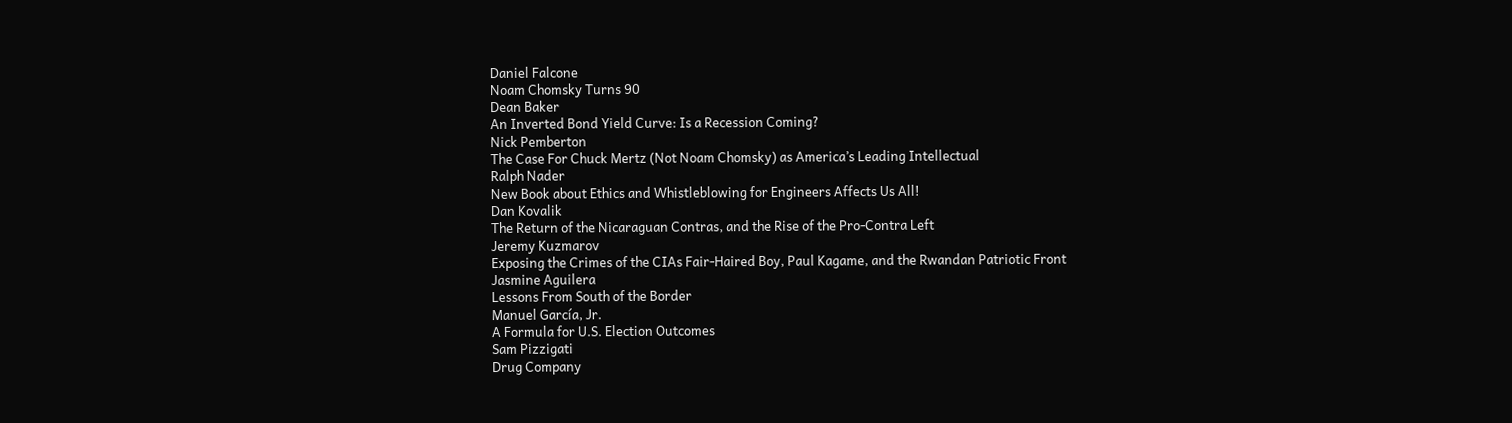Daniel Falcone
Noam Chomsky Turns 90
Dean Baker
An Inverted Bond Yield Curve: Is a Recession Coming?
Nick Pemberton
The Case For Chuck Mertz (Not Noam Chomsky) as America’s Leading Intellectual
Ralph Nader
New Book about Ethics and Whistleblowing for Engineers Affects Us All!
Dan Kovalik
The Return of the Nicaraguan Contras, and the Rise of the Pro-Contra Left
Jeremy Kuzmarov
Exposing the Crimes of the CIAs Fair-Haired Boy, Paul Kagame, and the Rwandan Patriotic Front
Jasmine Aguilera
Lessons From South of the Border
Manuel García, Jr.
A Formula for U.S. Election Outcomes
Sam Pizzigati
Drug Company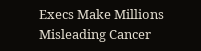Execs Make Millions Misleading Cancer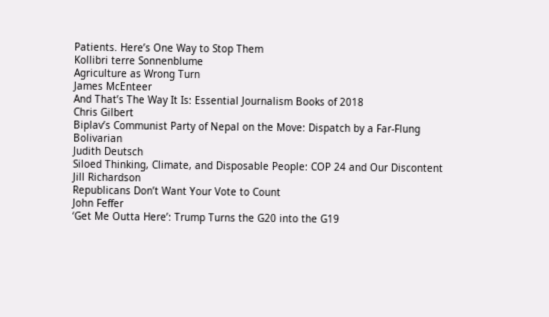Patients. Here’s One Way to Stop Them
Kollibri terre Sonnenblume
Agriculture as Wrong Turn
James McEnteer
And That’s The Way It Is: Essential Journalism Books of 2018
Chris Gilbert
Biplav’s Communist Party of Nepal on the Move: Dispatch by a Far-Flung Bolivarian
Judith Deutsch
Siloed Thinking, Climate, and Disposable People: COP 24 and Our Discontent
Jill Richardson
Republicans Don’t Want Your Vote to Count
John Feffer
‘Get Me Outta Here’: Trump Turns the G20 into the G19